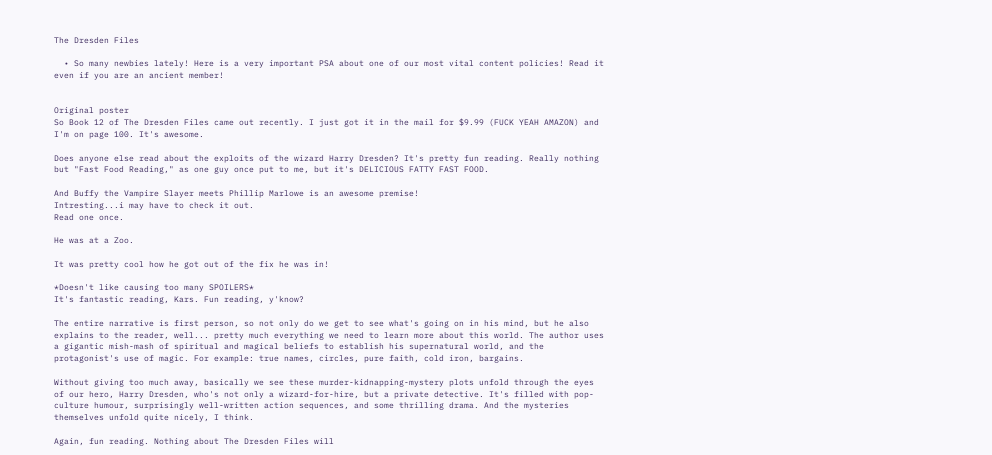The Dresden Files

  • So many newbies lately! Here is a very important PSA about one of our most vital content policies! Read it even if you are an ancient member!


Original poster
So Book 12 of The Dresden Files came out recently. I just got it in the mail for $9.99 (FUCK YEAH AMAZON) and I'm on page 100. It's awesome.

Does anyone else read about the exploits of the wizard Harry Dresden? It's pretty fun reading. Really nothing but "Fast Food Reading," as one guy once put to me, but it's DELICIOUS FATTY FAST FOOD.

And Buffy the Vampire Slayer meets Phillip Marlowe is an awesome premise!
Intresting...i may have to check it out.
Read one once.

He was at a Zoo.

It was pretty cool how he got out of the fix he was in!

*Doesn't like causing too many SPOILERS*
It's fantastic reading, Kars. Fun reading, y'know?

The entire narrative is first person, so not only do we get to see what's going on in his mind, but he also explains to the reader, well... pretty much everything we need to learn more about this world. The author uses a gigantic mish-mash of spiritual and magical beliefs to establish his supernatural world, and the protagonist's use of magic. For example: true names, circles, pure faith, cold iron, bargains.

Without giving too much away, basically we see these murder-kidnapping-mystery plots unfold through the eyes of our hero, Harry Dresden, who's not only a wizard-for-hire, but a private detective. It's filled with pop-culture humour, surprisingly well-written action sequences, and some thrilling drama. And the mysteries themselves unfold quite nicely, I think.

Again, fun reading. Nothing about The Dresden Files will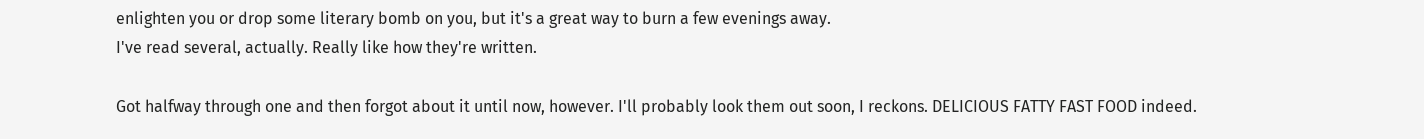enlighten you or drop some literary bomb on you, but it's a great way to burn a few evenings away.
I've read several, actually. Really like how they're written.

Got halfway through one and then forgot about it until now, however. I'll probably look them out soon, I reckons. DELICIOUS FATTY FAST FOOD indeed.